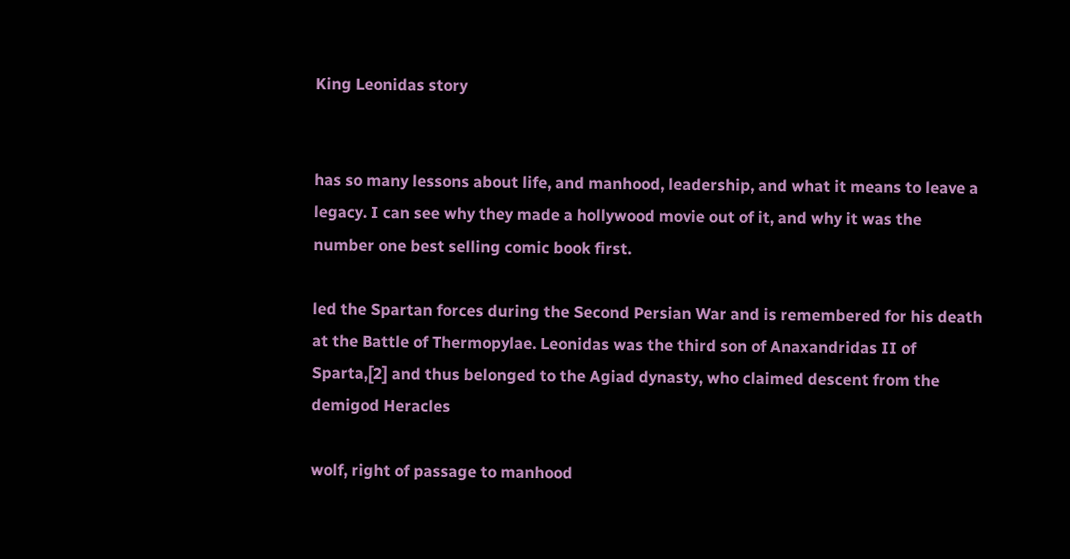King Leonidas story


has so many lessons about life, and manhood, leadership, and what it means to leave a legacy. I can see why they made a hollywood movie out of it, and why it was the number one best selling comic book first.

led the Spartan forces during the Second Persian War and is remembered for his death at the Battle of Thermopylae. Leonidas was the third son of Anaxandridas II of Sparta,[2] and thus belonged to the Agiad dynasty, who claimed descent from the demigod Heracles

wolf, right of passage to manhood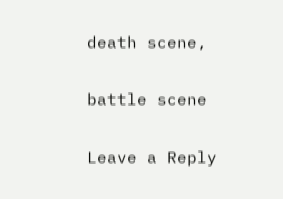death scene,

battle scene

Leave a Reply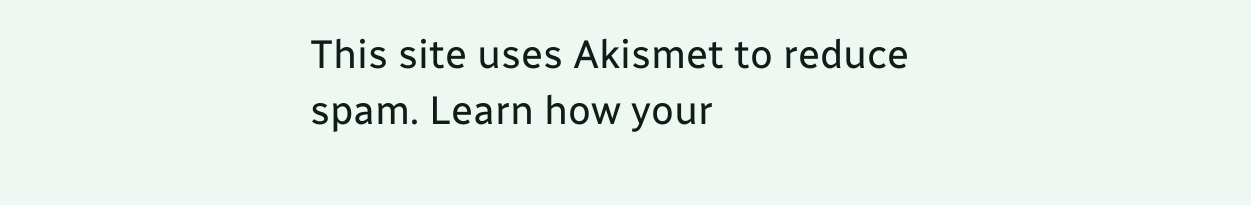This site uses Akismet to reduce spam. Learn how your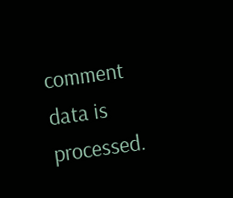comment data is processed.